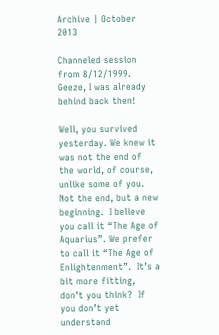Archive | October 2013

Channeled session from 8/12/1999. Geeze, I was already behind back then!

Well, you survived yesterday. We knew it was not the end of the world, of course, unlike some of you.  Not the end, but a new beginning.  I believe you call it “The Age of Aquarius”. We prefer to call it “The Age of Enlightenment”.  It’s a bit more fitting, don’t you think?  If you don’t yet understand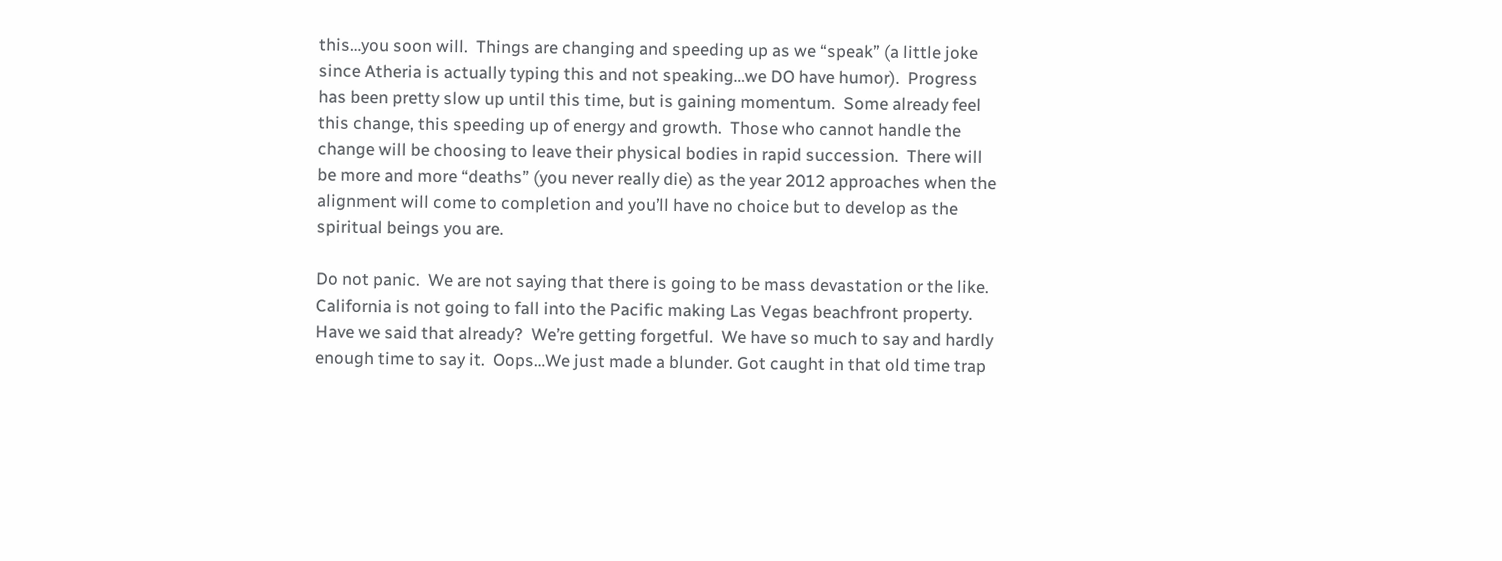this…you soon will.  Things are changing and speeding up as we “speak” (a little joke since Atheria is actually typing this and not speaking…we DO have humor).  Progress has been pretty slow up until this time, but is gaining momentum.  Some already feel this change, this speeding up of energy and growth.  Those who cannot handle the change will be choosing to leave their physical bodies in rapid succession.  There will be more and more “deaths” (you never really die) as the year 2012 approaches when the alignment will come to completion and you’ll have no choice but to develop as the spiritual beings you are.

Do not panic.  We are not saying that there is going to be mass devastation or the like.  California is not going to fall into the Pacific making Las Vegas beachfront property.  Have we said that already?  We’re getting forgetful.  We have so much to say and hardly enough time to say it.  Oops…We just made a blunder. Got caught in that old time trap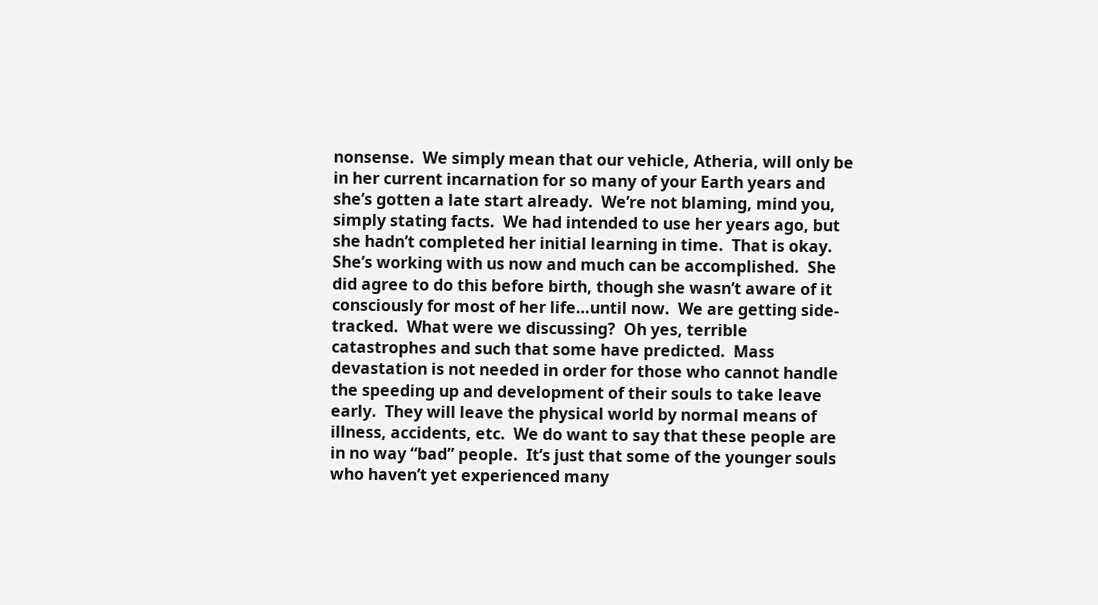nonsense.  We simply mean that our vehicle, Atheria, will only be in her current incarnation for so many of your Earth years and she’s gotten a late start already.  We’re not blaming, mind you, simply stating facts.  We had intended to use her years ago, but she hadn’t completed her initial learning in time.  That is okay.  She’s working with us now and much can be accomplished.  She did agree to do this before birth, though she wasn’t aware of it consciously for most of her life…until now.  We are getting side-tracked.  What were we discussing?  Oh yes, terrible catastrophes and such that some have predicted.  Mass devastation is not needed in order for those who cannot handle the speeding up and development of their souls to take leave early.  They will leave the physical world by normal means of illness, accidents, etc.  We do want to say that these people are in no way “bad” people.  It’s just that some of the younger souls who haven’t yet experienced many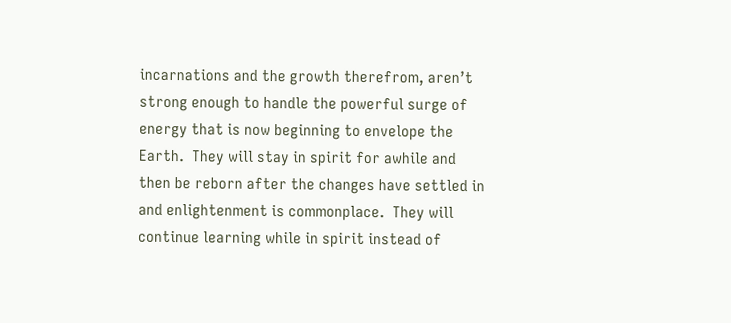incarnations and the growth therefrom, aren’t strong enough to handle the powerful surge of energy that is now beginning to envelope the Earth.  They will stay in spirit for awhile and then be reborn after the changes have settled in and enlightenment is commonplace.  They will continue learning while in spirit instead of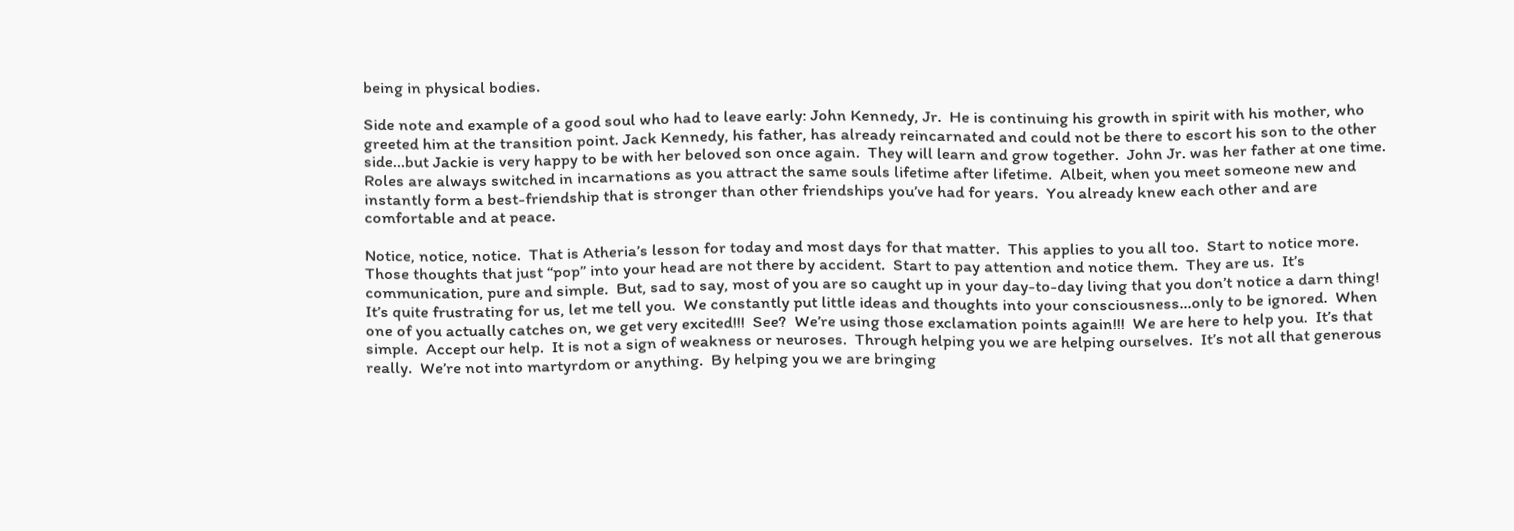being in physical bodies.

Side note and example of a good soul who had to leave early: John Kennedy, Jr.  He is continuing his growth in spirit with his mother, who greeted him at the transition point. Jack Kennedy, his father, has already reincarnated and could not be there to escort his son to the other side…but Jackie is very happy to be with her beloved son once again.  They will learn and grow together.  John Jr. was her father at one time.  Roles are always switched in incarnations as you attract the same souls lifetime after lifetime.  Albeit, when you meet someone new and instantly form a best-friendship that is stronger than other friendships you’ve had for years.  You already knew each other and are comfortable and at peace.

Notice, notice, notice.  That is Atheria’s lesson for today and most days for that matter.  This applies to you all too.  Start to notice more.  Those thoughts that just “pop” into your head are not there by accident.  Start to pay attention and notice them.  They are us.  It’s communication, pure and simple.  But, sad to say, most of you are so caught up in your day-to-day living that you don’t notice a darn thing!  It’s quite frustrating for us, let me tell you.  We constantly put little ideas and thoughts into your consciousness…only to be ignored.  When one of you actually catches on, we get very excited!!!  See?  We’re using those exclamation points again!!!  We are here to help you.  It’s that simple.  Accept our help.  It is not a sign of weakness or neuroses.  Through helping you we are helping ourselves.  It’s not all that generous really.  We’re not into martyrdom or anything.  By helping you we are bringing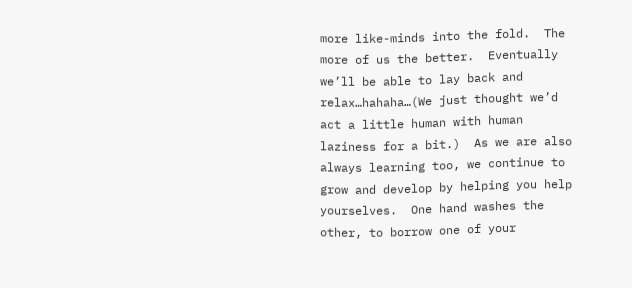more like-minds into the fold.  The more of us the better.  Eventually we’ll be able to lay back and relax…hahaha…(We just thought we’d act a little human with human laziness for a bit.)  As we are also always learning too, we continue to grow and develop by helping you help yourselves.  One hand washes the other, to borrow one of your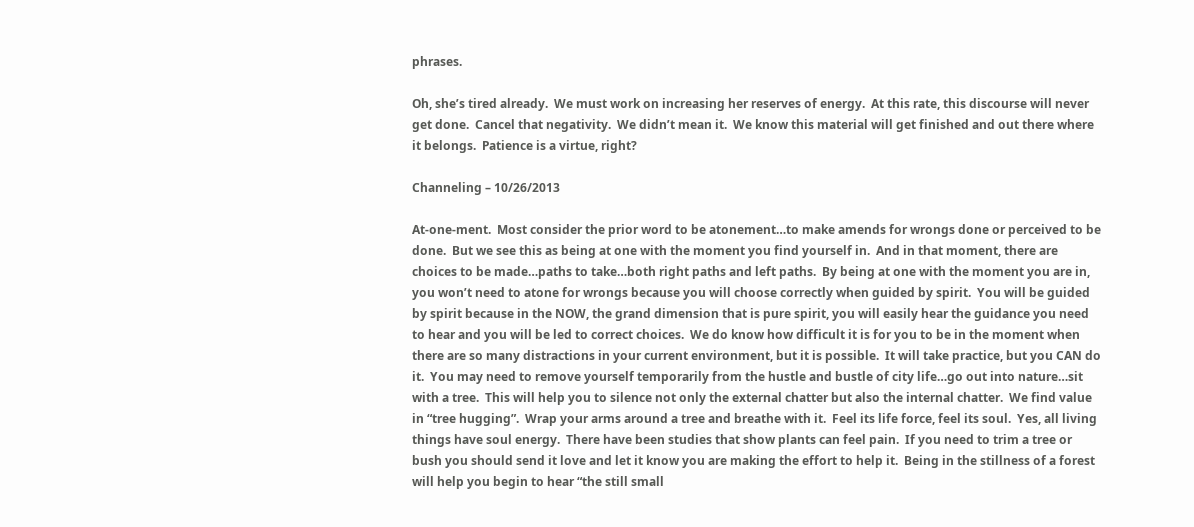phrases.

Oh, she’s tired already.  We must work on increasing her reserves of energy.  At this rate, this discourse will never get done.  Cancel that negativity.  We didn’t mean it.  We know this material will get finished and out there where it belongs.  Patience is a virtue, right?

Channeling – 10/26/2013

At-one-ment.  Most consider the prior word to be atonement…to make amends for wrongs done or perceived to be done.  But we see this as being at one with the moment you find yourself in.  And in that moment, there are choices to be made…paths to take…both right paths and left paths.  By being at one with the moment you are in, you won’t need to atone for wrongs because you will choose correctly when guided by spirit.  You will be guided by spirit because in the NOW, the grand dimension that is pure spirit, you will easily hear the guidance you need to hear and you will be led to correct choices.  We do know how difficult it is for you to be in the moment when there are so many distractions in your current environment, but it is possible.  It will take practice, but you CAN do it.  You may need to remove yourself temporarily from the hustle and bustle of city life…go out into nature…sit with a tree.  This will help you to silence not only the external chatter but also the internal chatter.  We find value in “tree hugging”.  Wrap your arms around a tree and breathe with it.  Feel its life force, feel its soul.  Yes, all living things have soul energy.  There have been studies that show plants can feel pain.  If you need to trim a tree or bush you should send it love and let it know you are making the effort to help it.  Being in the stillness of a forest will help you begin to hear “the still small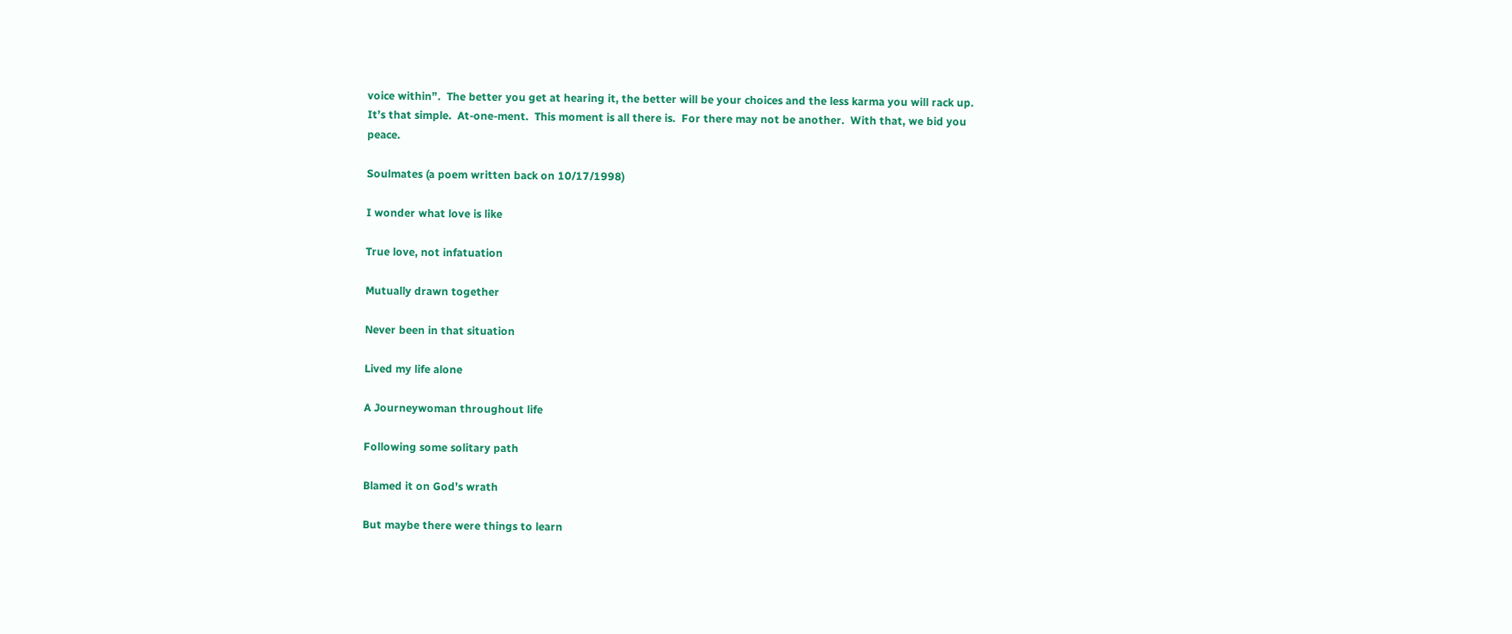voice within”.  The better you get at hearing it, the better will be your choices and the less karma you will rack up.  It’s that simple.  At-one-ment.  This moment is all there is.  For there may not be another.  With that, we bid you peace.

Soulmates (a poem written back on 10/17/1998)

I wonder what love is like

True love, not infatuation

Mutually drawn together

Never been in that situation

Lived my life alone

A Journeywoman throughout life

Following some solitary path

Blamed it on God’s wrath

But maybe there were things to learn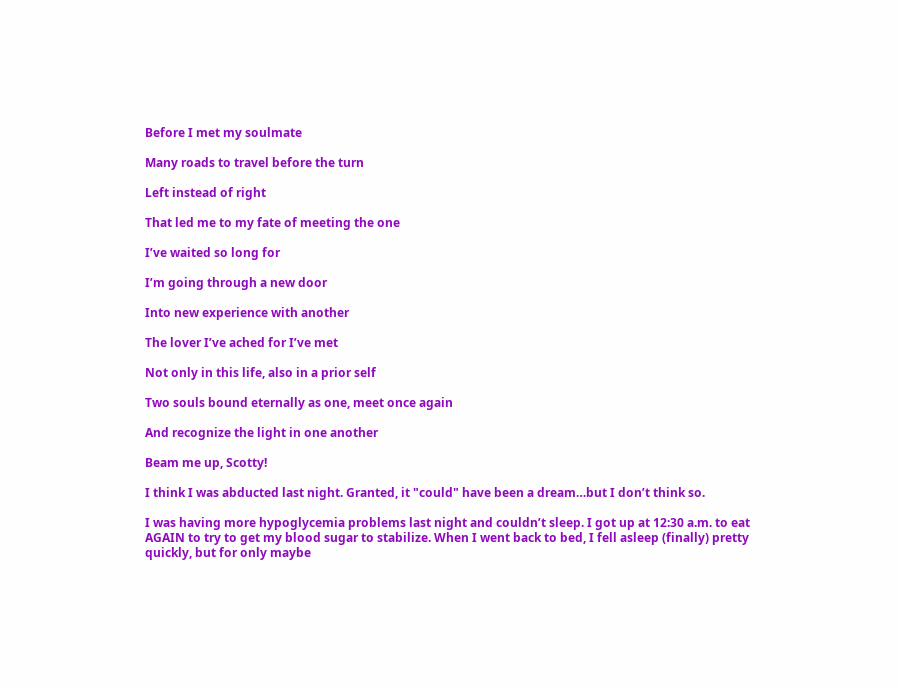Before I met my soulmate

Many roads to travel before the turn

Left instead of right

That led me to my fate of meeting the one

I’ve waited so long for

I’m going through a new door

Into new experience with another

The lover I’ve ached for I’ve met

Not only in this life, also in a prior self

Two souls bound eternally as one, meet once again

And recognize the light in one another

Beam me up, Scotty!

I think I was abducted last night. Granted, it "could" have been a dream…but I don’t think so.

I was having more hypoglycemia problems last night and couldn’t sleep. I got up at 12:30 a.m. to eat AGAIN to try to get my blood sugar to stabilize. When I went back to bed, I fell asleep (finally) pretty quickly, but for only maybe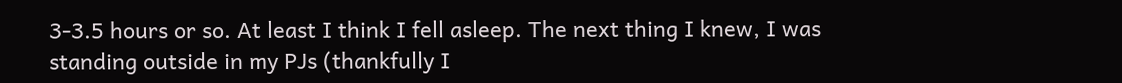3-3.5 hours or so. At least I think I fell asleep. The next thing I knew, I was standing outside in my PJs (thankfully I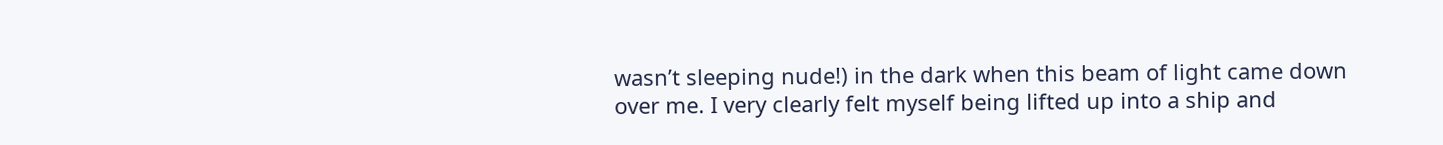wasn’t sleeping nude!) in the dark when this beam of light came down over me. I very clearly felt myself being lifted up into a ship and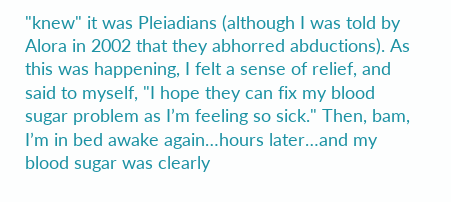"knew" it was Pleiadians (although I was told by Alora in 2002 that they abhorred abductions). As this was happening, I felt a sense of relief, and said to myself, "I hope they can fix my blood sugar problem as I’m feeling so sick." Then, bam, I’m in bed awake again…hours later…and my blood sugar was clearly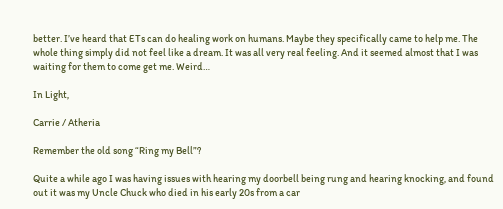better. I’ve heard that ETs can do healing work on humans. Maybe they specifically came to help me. The whole thing simply did not feel like a dream. It was all very real feeling. And it seemed almost that I was waiting for them to come get me. Weird…

In Light,

Carrie / Atheria

Remember the old song “Ring my Bell”?

Quite a while ago I was having issues with hearing my doorbell being rung and hearing knocking, and found out it was my Uncle Chuck who died in his early 20s from a car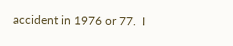accident in 1976 or 77.  I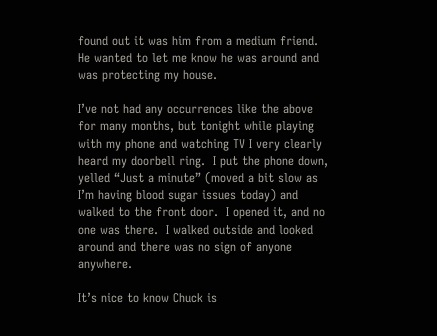found out it was him from a medium friend.  He wanted to let me know he was around and was protecting my house.

I’ve not had any occurrences like the above for many months, but tonight while playing with my phone and watching TV I very clearly heard my doorbell ring.  I put the phone down, yelled “Just a minute” (moved a bit slow as I’m having blood sugar issues today) and walked to the front door.  I opened it, and no one was there.  I walked outside and looked around and there was no sign of anyone anywhere.

It’s nice to know Chuck is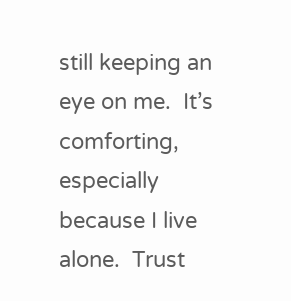still keeping an eye on me.  It’s comforting, especially because I live alone.  Trust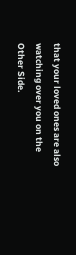that your loved ones are also watching over you on the Other Side.